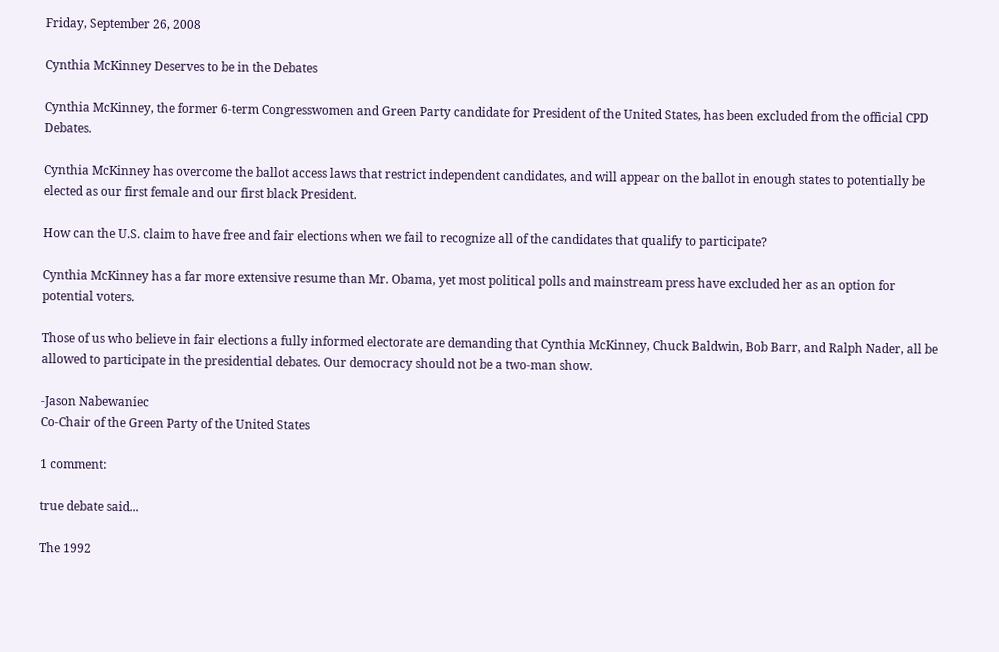Friday, September 26, 2008

Cynthia McKinney Deserves to be in the Debates

Cynthia McKinney, the former 6-term Congresswomen and Green Party candidate for President of the United States, has been excluded from the official CPD Debates.

Cynthia McKinney has overcome the ballot access laws that restrict independent candidates, and will appear on the ballot in enough states to potentially be elected as our first female and our first black President.

How can the U.S. claim to have free and fair elections when we fail to recognize all of the candidates that qualify to participate?

Cynthia McKinney has a far more extensive resume than Mr. Obama, yet most political polls and mainstream press have excluded her as an option for potential voters.

Those of us who believe in fair elections a fully informed electorate are demanding that Cynthia McKinney, Chuck Baldwin, Bob Barr, and Ralph Nader, all be allowed to participate in the presidential debates. Our democracy should not be a two-man show.

-Jason Nabewaniec
Co-Chair of the Green Party of the United States

1 comment:

true debate said...

The 1992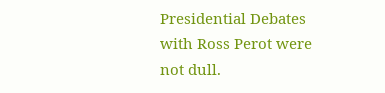Presidential Debates with Ross Perot were not dull.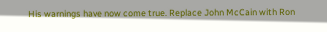His warnings have now come true. Replace John McCain with Ron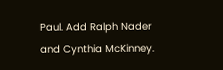Paul. Add Ralph Nader and Cynthia McKinney.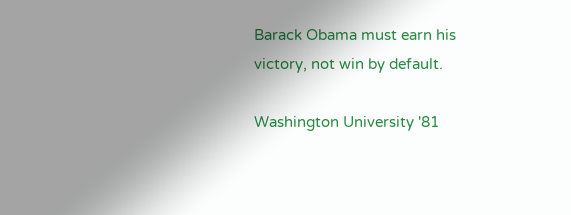Barack Obama must earn his victory, not win by default.

Washington University '81